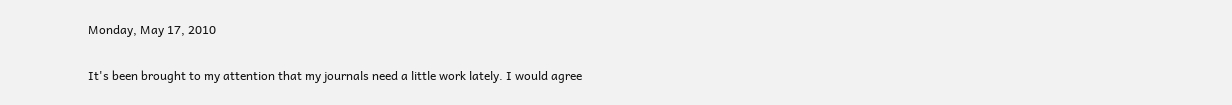Monday, May 17, 2010

It's been brought to my attention that my journals need a little work lately. I would agree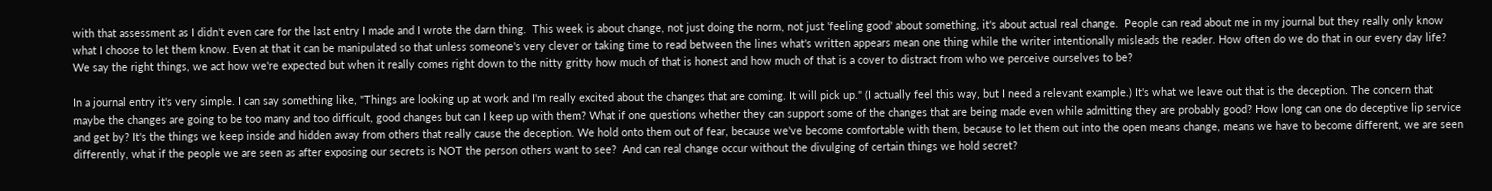with that assessment as I didn't even care for the last entry I made and I wrote the darn thing.  This week is about change, not just doing the norm, not just 'feeling good' about something, it's about actual real change.  People can read about me in my journal but they really only know what I choose to let them know. Even at that it can be manipulated so that unless someone's very clever or taking time to read between the lines what's written appears mean one thing while the writer intentionally misleads the reader. How often do we do that in our every day life? We say the right things, we act how we're expected but when it really comes right down to the nitty gritty how much of that is honest and how much of that is a cover to distract from who we perceive ourselves to be?

In a journal entry it's very simple. I can say something like, "Things are looking up at work and I'm really excited about the changes that are coming. It will pick up." (I actually feel this way, but I need a relevant example.) It's what we leave out that is the deception. The concern that maybe the changes are going to be too many and too difficult, good changes but can I keep up with them? What if one questions whether they can support some of the changes that are being made even while admitting they are probably good? How long can one do deceptive lip service and get by? It's the things we keep inside and hidden away from others that really cause the deception. We hold onto them out of fear, because we've become comfortable with them, because to let them out into the open means change, means we have to become different, we are seen differently, what if the people we are seen as after exposing our secrets is NOT the person others want to see?  And can real change occur without the divulging of certain things we hold secret?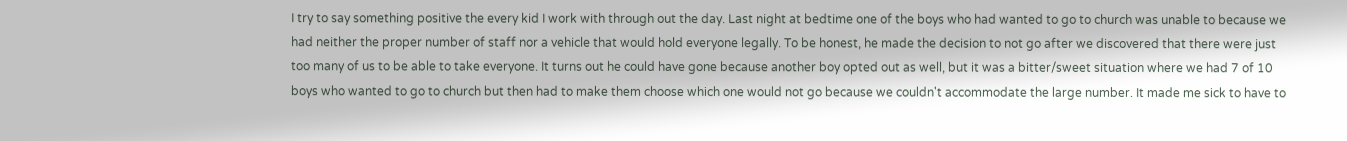I try to say something positive the every kid I work with through out the day. Last night at bedtime one of the boys who had wanted to go to church was unable to because we had neither the proper number of staff nor a vehicle that would hold everyone legally. To be honest, he made the decision to not go after we discovered that there were just too many of us to be able to take everyone. It turns out he could have gone because another boy opted out as well, but it was a bitter/sweet situation where we had 7 of 10 boys who wanted to go to church but then had to make them choose which one would not go because we couldn't accommodate the large number. It made me sick to have to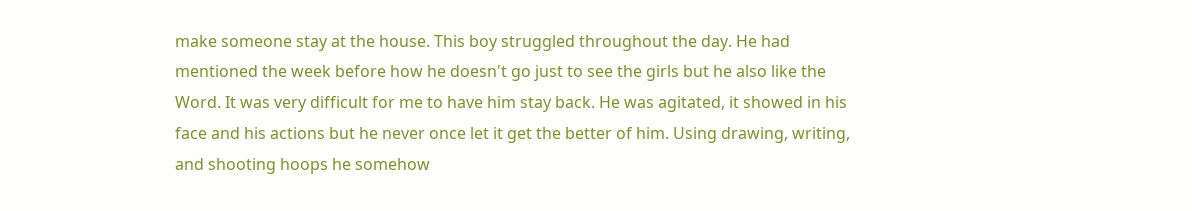make someone stay at the house. This boy struggled throughout the day. He had mentioned the week before how he doesn't go just to see the girls but he also like the Word. It was very difficult for me to have him stay back. He was agitated, it showed in his face and his actions but he never once let it get the better of him. Using drawing, writing, and shooting hoops he somehow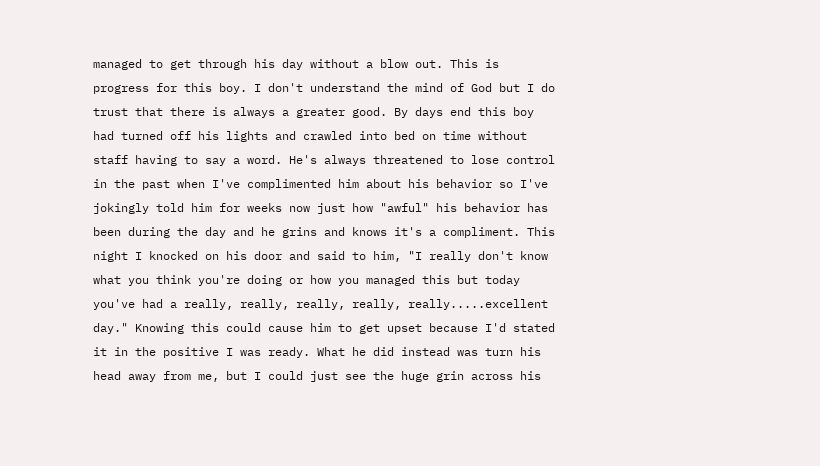managed to get through his day without a blow out. This is progress for this boy. I don't understand the mind of God but I do trust that there is always a greater good. By days end this boy had turned off his lights and crawled into bed on time without staff having to say a word. He's always threatened to lose control in the past when I've complimented him about his behavior so I've jokingly told him for weeks now just how "awful" his behavior has been during the day and he grins and knows it's a compliment. This night I knocked on his door and said to him, "I really don't know what you think you're doing or how you managed this but today you've had a really, really, really, really, really.....excellent day." Knowing this could cause him to get upset because I'd stated it in the positive I was ready. What he did instead was turn his head away from me, but I could just see the huge grin across his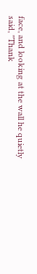face, and looking at the wall he quietly said, "Thank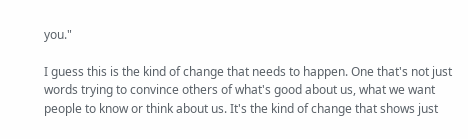you."

I guess this is the kind of change that needs to happen. One that's not just words trying to convince others of what's good about us, what we want people to know or think about us. It's the kind of change that shows just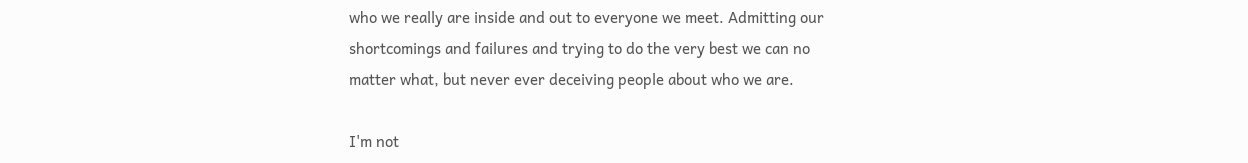who we really are inside and out to everyone we meet. Admitting our shortcomings and failures and trying to do the very best we can no matter what, but never ever deceiving people about who we are.

I'm not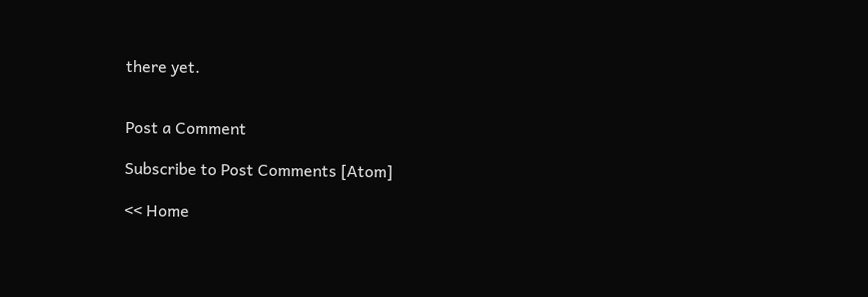there yet.


Post a Comment

Subscribe to Post Comments [Atom]

<< Home